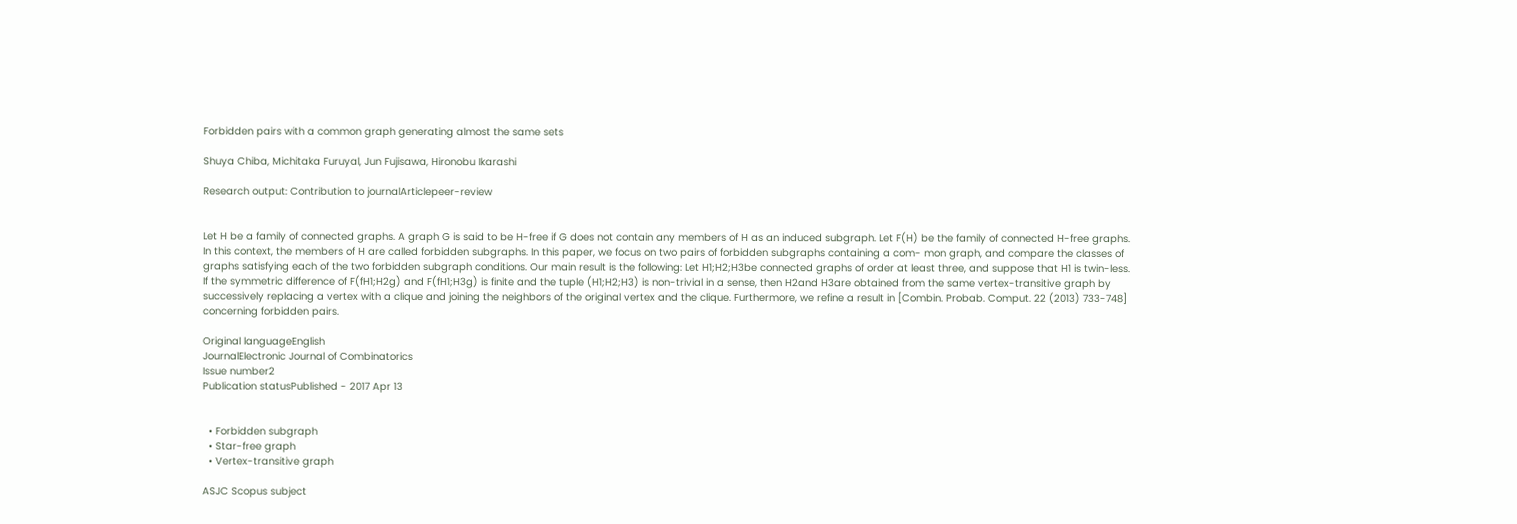Forbidden pairs with a common graph generating almost the same sets

Shuya Chiba, Michitaka Furuyal, Jun Fujisawa, Hironobu Ikarashi

Research output: Contribution to journalArticlepeer-review


Let H be a family of connected graphs. A graph G is said to be H-free if G does not contain any members of H as an induced subgraph. Let F(H) be the family of connected H-free graphs. In this context, the members of H are called forbidden subgraphs. In this paper, we focus on two pairs of forbidden subgraphs containing a com- mon graph, and compare the classes of graphs satisfying each of the two forbidden subgraph conditions. Our main result is the following: Let H1;H2;H3be connected graphs of order at least three, and suppose that H1 is twin-less. If the symmetric difference of F(fH1;H2g) and F(fH1;H3g) is finite and the tuple (H1;H2;H3) is non-trivial in a sense, then H2and H3are obtained from the same vertex-transitive graph by successively replacing a vertex with a clique and joining the neighbors of the original vertex and the clique. Furthermore, we refine a result in [Combin. Probab. Comput. 22 (2013) 733-748] concerning forbidden pairs.

Original languageEnglish
JournalElectronic Journal of Combinatorics
Issue number2
Publication statusPublished - 2017 Apr 13


  • Forbidden subgraph
  • Star-free graph
  • Vertex-transitive graph

ASJC Scopus subject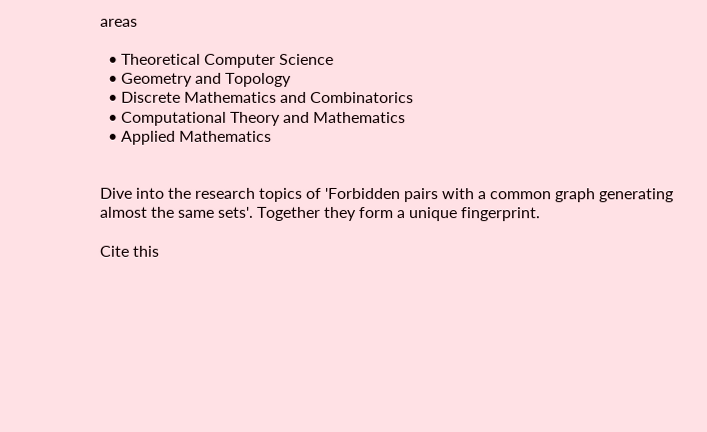areas

  • Theoretical Computer Science
  • Geometry and Topology
  • Discrete Mathematics and Combinatorics
  • Computational Theory and Mathematics
  • Applied Mathematics


Dive into the research topics of 'Forbidden pairs with a common graph generating almost the same sets'. Together they form a unique fingerprint.

Cite this